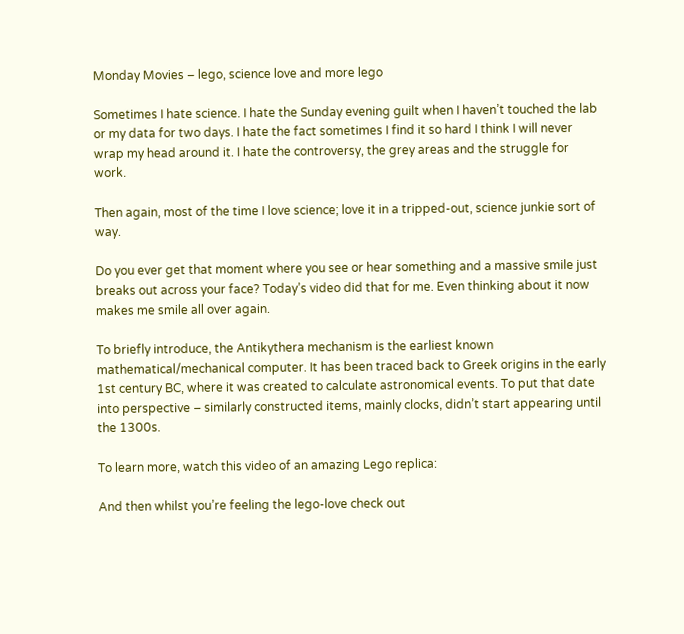Monday Movies – lego, science love and more lego

Sometimes I hate science. I hate the Sunday evening guilt when I haven’t touched the lab or my data for two days. I hate the fact sometimes I find it so hard I think I will never wrap my head around it. I hate the controversy, the grey areas and the struggle for work.

Then again, most of the time I love science; love it in a tripped-out, science junkie sort of way.

Do you ever get that moment where you see or hear something and a massive smile just breaks out across your face? Today’s video did that for me. Even thinking about it now makes me smile all over again.

To briefly introduce, the Antikythera mechanism is the earliest known mathematical/mechanical computer. It has been traced back to Greek origins in the early 1st century BC, where it was created to calculate astronomical events. To put that date into perspective – similarly constructed items, mainly clocks, didn’t start appearing until the 1300s.

To learn more, watch this video of an amazing Lego replica:

And then whilst you’re feeling the lego-love check out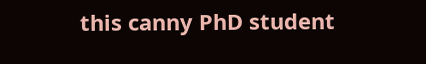this canny PhD student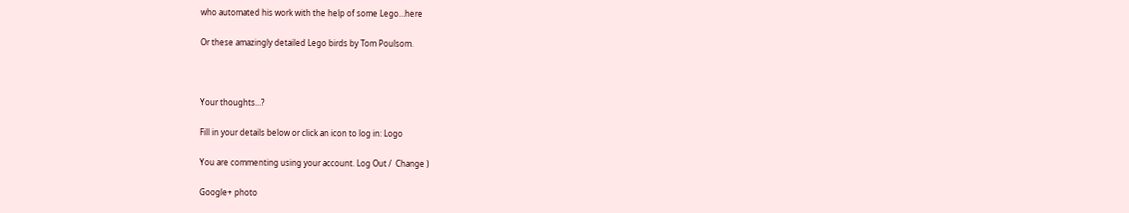who automated his work with the help of some Lego…here

Or these amazingly detailed Lego birds by Tom Poulsom.



Your thoughts...?

Fill in your details below or click an icon to log in: Logo

You are commenting using your account. Log Out /  Change )

Google+ photo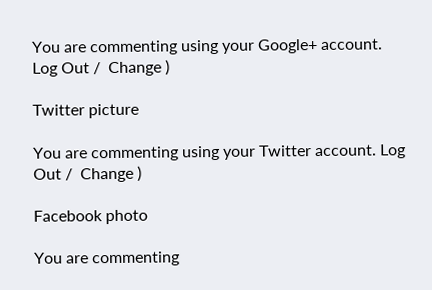You are commenting using your Google+ account. Log Out /  Change )

Twitter picture

You are commenting using your Twitter account. Log Out /  Change )

Facebook photo

You are commenting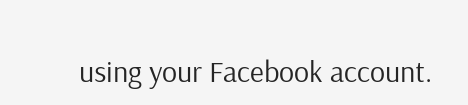using your Facebook account.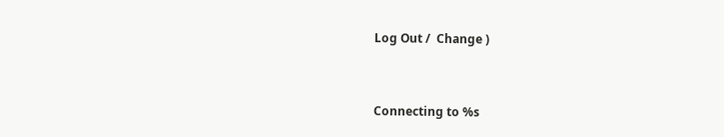Log Out /  Change )


Connecting to %s